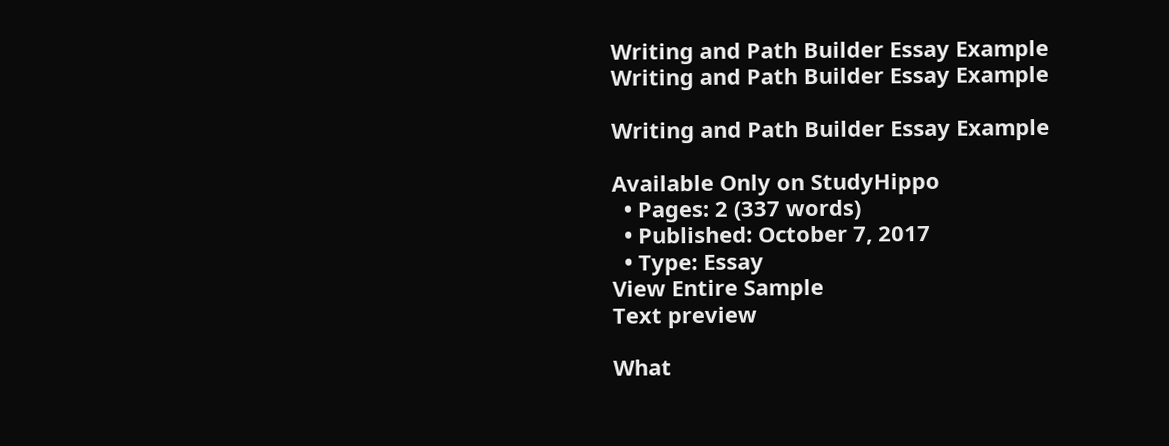Writing and Path Builder Essay Example
Writing and Path Builder Essay Example

Writing and Path Builder Essay Example

Available Only on StudyHippo
  • Pages: 2 (337 words)
  • Published: October 7, 2017
  • Type: Essay
View Entire Sample
Text preview

What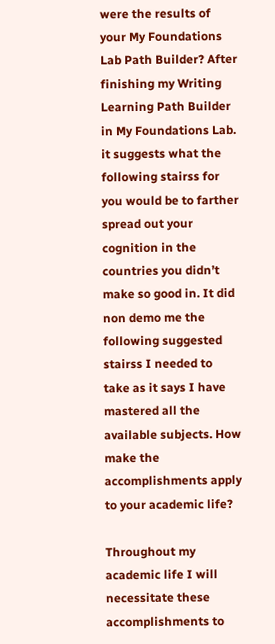were the results of your My Foundations Lab Path Builder? After finishing my Writing Learning Path Builder in My Foundations Lab. it suggests what the following stairss for you would be to farther spread out your cognition in the countries you didn’t make so good in. It did non demo me the following suggested stairss I needed to take as it says I have mastered all the available subjects. How make the accomplishments apply to your academic life?

Throughout my academic life I will necessitate these accomplishments to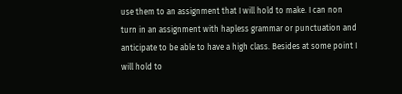use them to an assignment that I will hold to make. I can non turn in an assignment with hapless grammar or punctuation and anticipate to be able to have a high class. Besides at some point I will hold to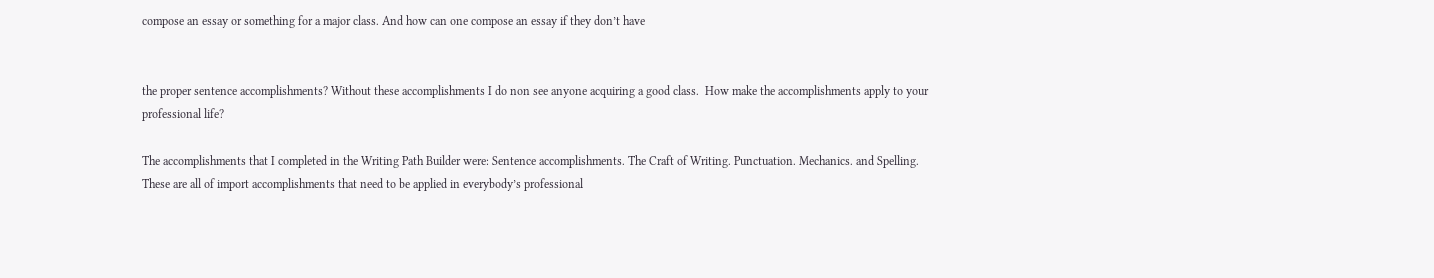compose an essay or something for a major class. And how can one compose an essay if they don’t have


the proper sentence accomplishments? Without these accomplishments I do non see anyone acquiring a good class.  How make the accomplishments apply to your professional life?

The accomplishments that I completed in the Writing Path Builder were: Sentence accomplishments. The Craft of Writing. Punctuation. Mechanics. and Spelling. These are all of import accomplishments that need to be applied in everybody’s professional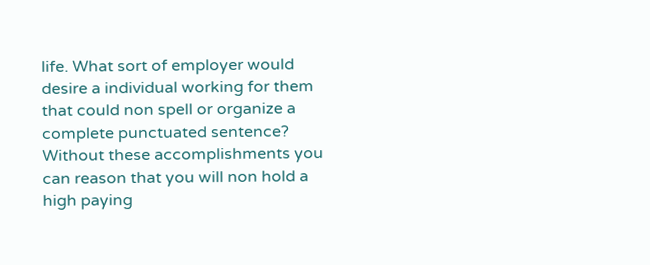life. What sort of employer would desire a individual working for them that could non spell or organize a complete punctuated sentence? Without these accomplishments you can reason that you will non hold a high paying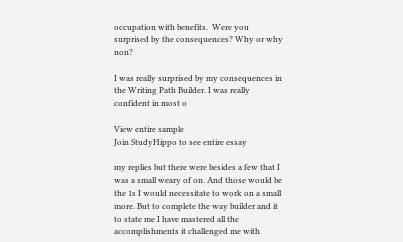occupation with benefits.  Were you surprised by the consequences? Why or why non?

I was really surprised by my consequences in the Writing Path Builder. I was really confident in most o

View entire sample
Join StudyHippo to see entire essay

my replies but there were besides a few that I was a small weary of on. And those would be the 1s I would necessitate to work on a small more. But to complete the way builder and it to state me I have mastered all the accomplishments it challenged me with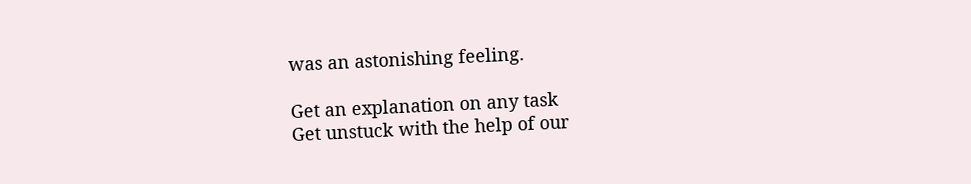was an astonishing feeling.

Get an explanation on any task
Get unstuck with the help of our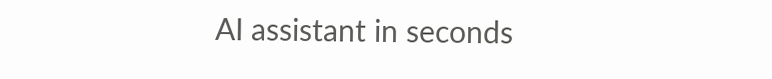AI assistant in seconds